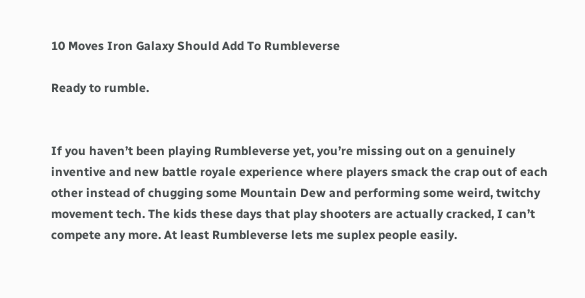10 Moves Iron Galaxy Should Add To Rumbleverse

Ready to rumble.


If you haven’t been playing Rumbleverse yet, you’re missing out on a genuinely inventive and new battle royale experience where players smack the crap out of each other instead of chugging some Mountain Dew and performing some weird, twitchy movement tech. The kids these days that play shooters are actually cracked, I can’t compete any more. At least Rumbleverse lets me suplex people easily.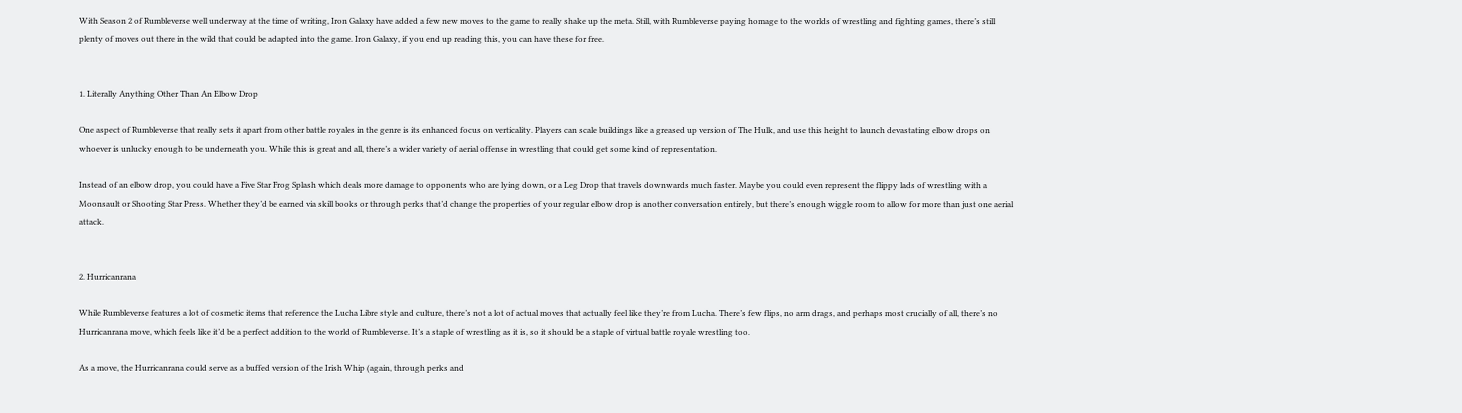With Season 2 of Rumbleverse well underway at the time of writing, Iron Galaxy have added a few new moves to the game to really shake up the meta. Still, with Rumbleverse paying homage to the worlds of wrestling and fighting games, there’s still plenty of moves out there in the wild that could be adapted into the game. Iron Galaxy, if you end up reading this, you can have these for free.


1. Literally Anything Other Than An Elbow Drop

One aspect of Rumbleverse that really sets it apart from other battle royales in the genre is its enhanced focus on verticality. Players can scale buildings like a greased up version of The Hulk, and use this height to launch devastating elbow drops on whoever is unlucky enough to be underneath you. While this is great and all, there’s a wider variety of aerial offense in wrestling that could get some kind of representation.

Instead of an elbow drop, you could have a Five Star Frog Splash which deals more damage to opponents who are lying down, or a Leg Drop that travels downwards much faster. Maybe you could even represent the flippy lads of wrestling with a Moonsault or Shooting Star Press. Whether they’d be earned via skill books or through perks that’d change the properties of your regular elbow drop is another conversation entirely, but there’s enough wiggle room to allow for more than just one aerial attack.


2. Hurricanrana

While Rumbleverse features a lot of cosmetic items that reference the Lucha Libre style and culture, there’s not a lot of actual moves that actually feel like they’re from Lucha. There’s few flips, no arm drags, and perhaps most crucially of all, there’s no Hurricanrana move, which feels like it’d be a perfect addition to the world of Rumbleverse. It’s a staple of wrestling as it is, so it should be a staple of virtual battle royale wrestling too.

As a move, the Hurricanrana could serve as a buffed version of the Irish Whip (again, through perks and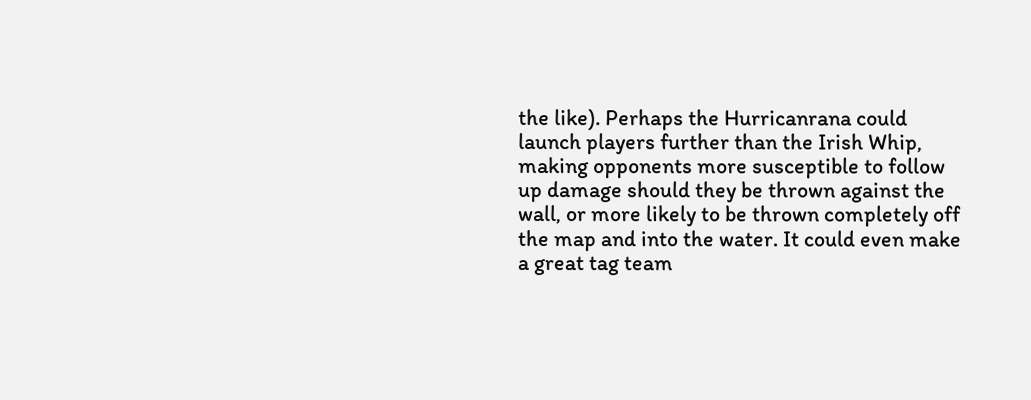the like). Perhaps the Hurricanrana could launch players further than the Irish Whip, making opponents more susceptible to follow up damage should they be thrown against the wall, or more likely to be thrown completely off the map and into the water. It could even make a great tag team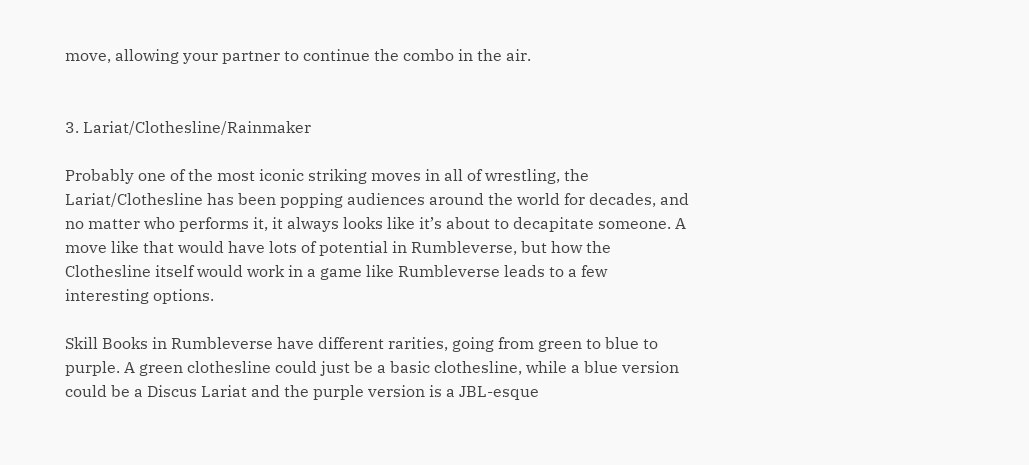move, allowing your partner to continue the combo in the air.


3. Lariat/Clothesline/Rainmaker

Probably one of the most iconic striking moves in all of wrestling, the Lariat/Clothesline has been popping audiences around the world for decades, and no matter who performs it, it always looks like it’s about to decapitate someone. A move like that would have lots of potential in Rumbleverse, but how the Clothesline itself would work in a game like Rumbleverse leads to a few interesting options.

Skill Books in Rumbleverse have different rarities, going from green to blue to purple. A green clothesline could just be a basic clothesline, while a blue version could be a Discus Lariat and the purple version is a JBL-esque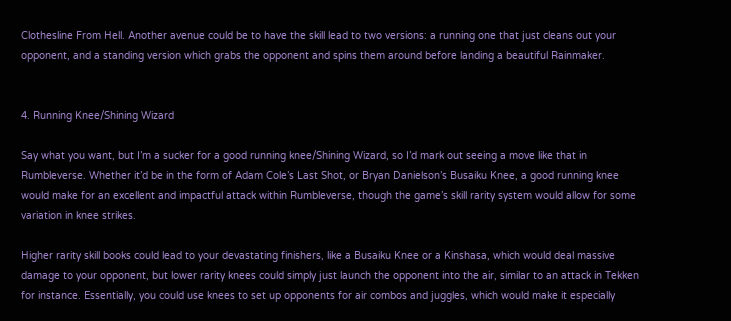Clothesline From Hell. Another avenue could be to have the skill lead to two versions: a running one that just cleans out your opponent, and a standing version which grabs the opponent and spins them around before landing a beautiful Rainmaker.


4. Running Knee/Shining Wizard

Say what you want, but I’m a sucker for a good running knee/Shining Wizard, so I’d mark out seeing a move like that in Rumbleverse. Whether it’d be in the form of Adam Cole’s Last Shot, or Bryan Danielson’s Busaiku Knee, a good running knee would make for an excellent and impactful attack within Rumbleverse, though the game’s skill rarity system would allow for some variation in knee strikes.

Higher rarity skill books could lead to your devastating finishers, like a Busaiku Knee or a Kinshasa, which would deal massive damage to your opponent, but lower rarity knees could simply just launch the opponent into the air, similar to an attack in Tekken for instance. Essentially, you could use knees to set up opponents for air combos and juggles, which would make it especially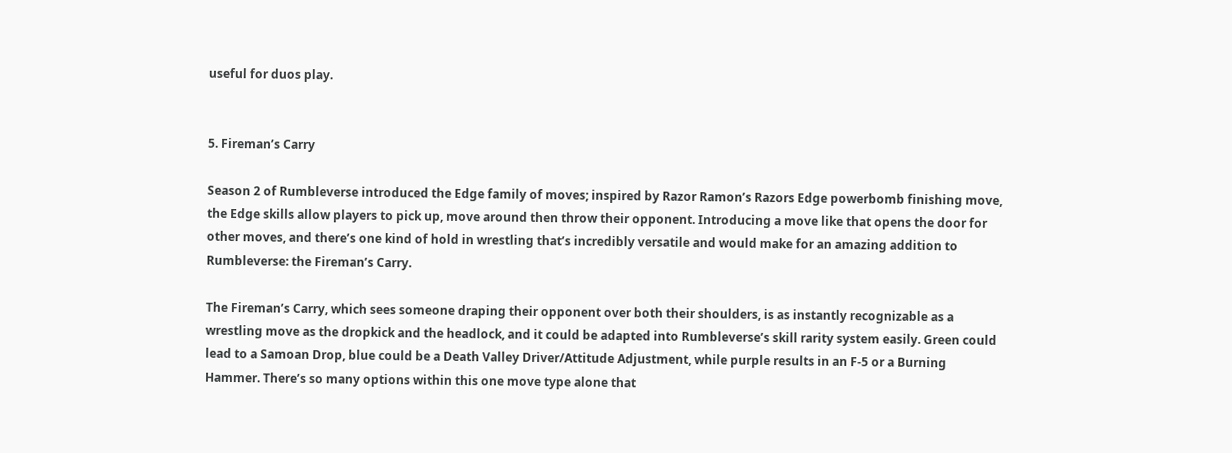useful for duos play.


5. Fireman’s Carry

Season 2 of Rumbleverse introduced the Edge family of moves; inspired by Razor Ramon’s Razors Edge powerbomb finishing move, the Edge skills allow players to pick up, move around then throw their opponent. Introducing a move like that opens the door for other moves, and there’s one kind of hold in wrestling that’s incredibly versatile and would make for an amazing addition to Rumbleverse: the Fireman’s Carry.

The Fireman’s Carry, which sees someone draping their opponent over both their shoulders, is as instantly recognizable as a wrestling move as the dropkick and the headlock, and it could be adapted into Rumbleverse’s skill rarity system easily. Green could lead to a Samoan Drop, blue could be a Death Valley Driver/Attitude Adjustment, while purple results in an F-5 or a Burning Hammer. There’s so many options within this one move type alone that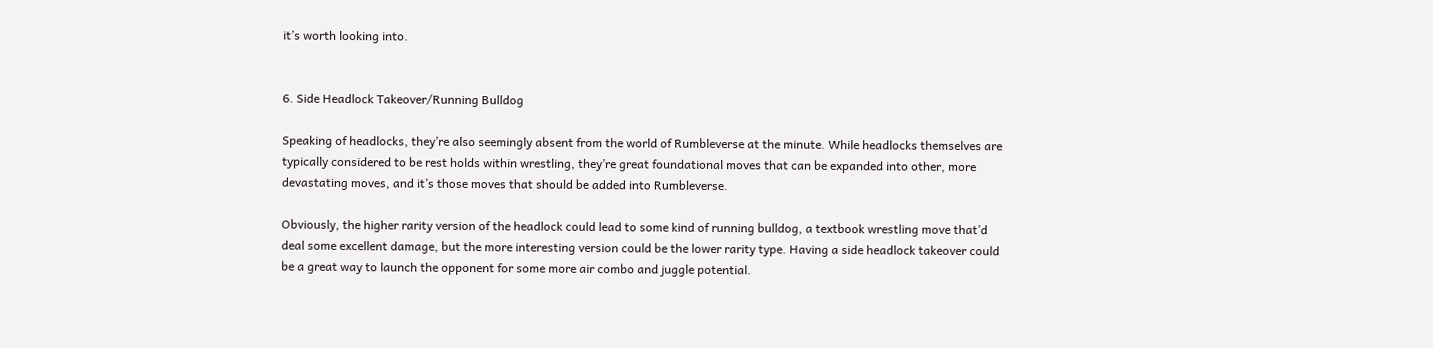it’s worth looking into.


6. Side Headlock Takeover/Running Bulldog

Speaking of headlocks, they’re also seemingly absent from the world of Rumbleverse at the minute. While headlocks themselves are typically considered to be rest holds within wrestling, they’re great foundational moves that can be expanded into other, more devastating moves, and it’s those moves that should be added into Rumbleverse.

Obviously, the higher rarity version of the headlock could lead to some kind of running bulldog, a textbook wrestling move that’d deal some excellent damage, but the more interesting version could be the lower rarity type. Having a side headlock takeover could be a great way to launch the opponent for some more air combo and juggle potential.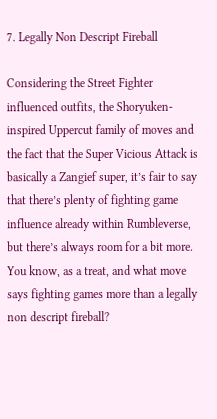7. Legally Non Descript Fireball

Considering the Street Fighter influenced outfits, the Shoryuken-inspired Uppercut family of moves and the fact that the Super Vicious Attack is basically a Zangief super, it’s fair to say that there’s plenty of fighting game influence already within Rumbleverse, but there’s always room for a bit more. You know, as a treat, and what move says fighting games more than a legally non descript fireball?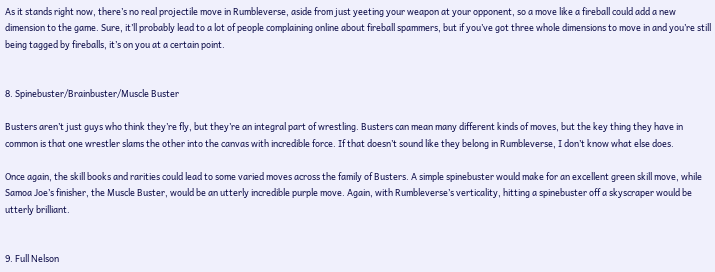As it stands right now, there’s no real projectile move in Rumbleverse, aside from just yeeting your weapon at your opponent, so a move like a fireball could add a new dimension to the game. Sure, it’ll probably lead to a lot of people complaining online about fireball spammers, but if you’ve got three whole dimensions to move in and you’re still being tagged by fireballs, it’s on you at a certain point.


8. Spinebuster/Brainbuster/Muscle Buster

Busters aren’t just guys who think they’re fly, but they’re an integral part of wrestling. Busters can mean many different kinds of moves, but the key thing they have in common is that one wrestler slams the other into the canvas with incredible force. If that doesn’t sound like they belong in Rumbleverse, I don’t know what else does.

Once again, the skill books and rarities could lead to some varied moves across the family of Busters. A simple spinebuster would make for an excellent green skill move, while Samoa Joe’s finisher, the Muscle Buster, would be an utterly incredible purple move. Again, with Rumbleverse’s verticality, hitting a spinebuster off a skyscraper would be utterly brilliant.


9. Full Nelson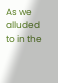As we alluded to in the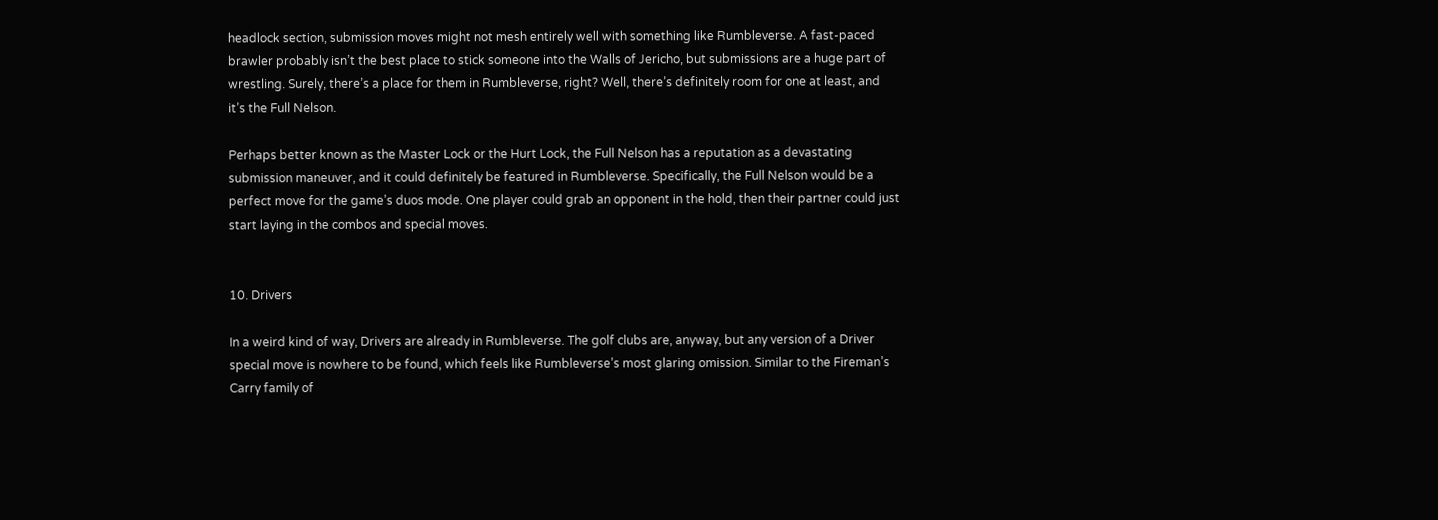headlock section, submission moves might not mesh entirely well with something like Rumbleverse. A fast-paced brawler probably isn’t the best place to stick someone into the Walls of Jericho, but submissions are a huge part of wrestling. Surely, there’s a place for them in Rumbleverse, right? Well, there’s definitely room for one at least, and it’s the Full Nelson.

Perhaps better known as the Master Lock or the Hurt Lock, the Full Nelson has a reputation as a devastating submission maneuver, and it could definitely be featured in Rumbleverse. Specifically, the Full Nelson would be a perfect move for the game’s duos mode. One player could grab an opponent in the hold, then their partner could just start laying in the combos and special moves.


10. Drivers

In a weird kind of way, Drivers are already in Rumbleverse. The golf clubs are, anyway, but any version of a Driver special move is nowhere to be found, which feels like Rumbleverse’s most glaring omission. Similar to the Fireman’s Carry family of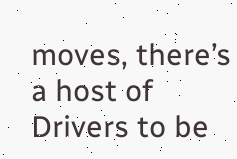moves, there’s a host of Drivers to be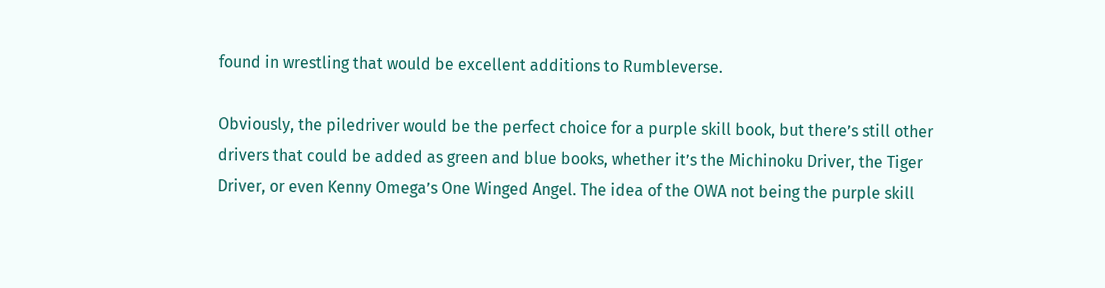found in wrestling that would be excellent additions to Rumbleverse.

Obviously, the piledriver would be the perfect choice for a purple skill book, but there’s still other drivers that could be added as green and blue books, whether it’s the Michinoku Driver, the Tiger Driver, or even Kenny Omega’s One Winged Angel. The idea of the OWA not being the purple skill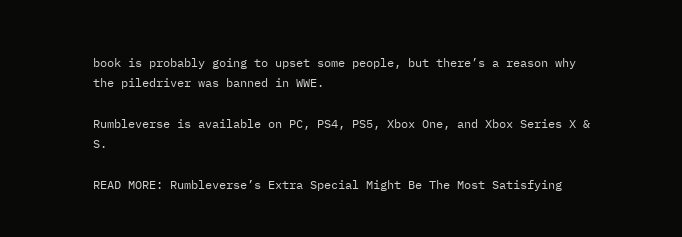book is probably going to upset some people, but there’s a reason why the piledriver was banned in WWE.

Rumbleverse is available on PC, PS4, PS5, Xbox One, and Xbox Series X & S.

READ MORE: Rumbleverse’s Extra Special Might Be The Most Satisfying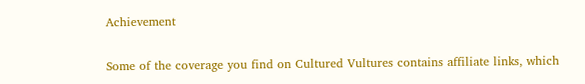Achievement

Some of the coverage you find on Cultured Vultures contains affiliate links, which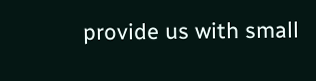provide us with small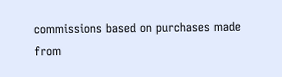commissions based on purchases made from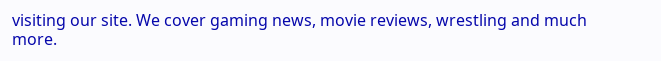visiting our site. We cover gaming news, movie reviews, wrestling and much more.